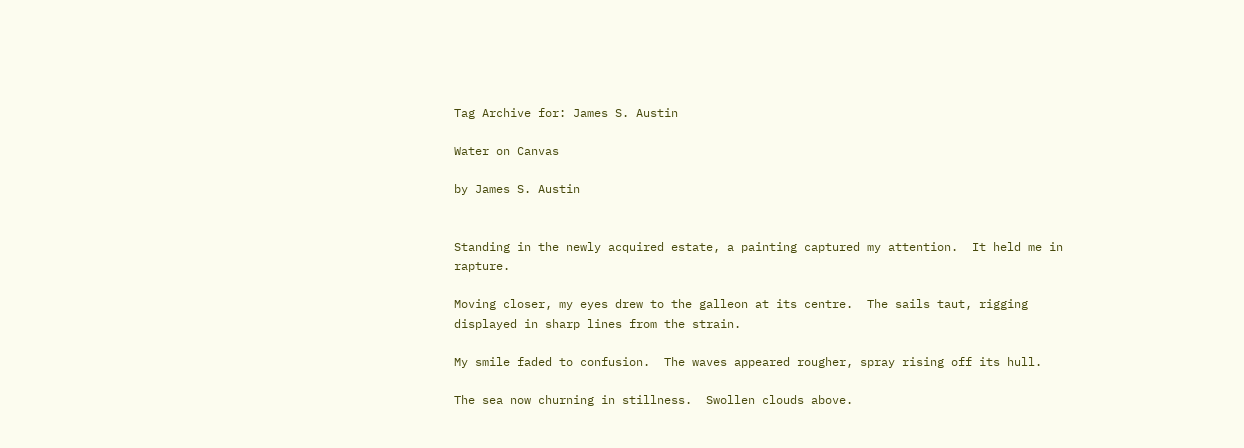Tag Archive for: James S. Austin

Water on Canvas

by James S. Austin


Standing in the newly acquired estate, a painting captured my attention.  It held me in rapture.

Moving closer, my eyes drew to the galleon at its centre.  The sails taut, rigging displayed in sharp lines from the strain.

My smile faded to confusion.  The waves appeared rougher, spray rising off its hull.

The sea now churning in stillness.  Swollen clouds above.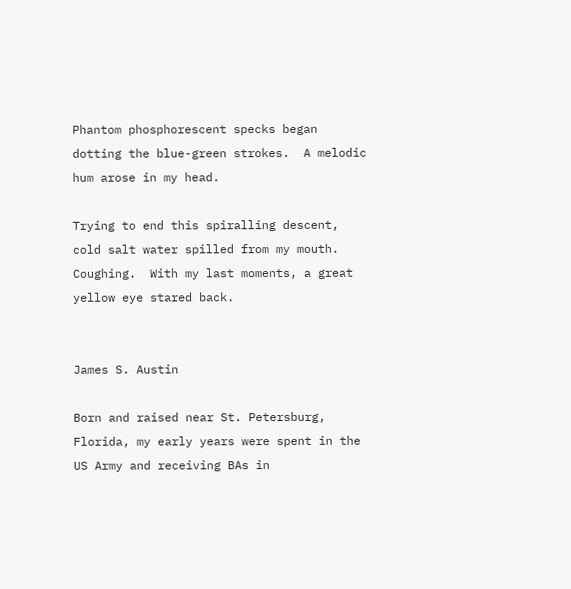Phantom phosphorescent specks began dotting the blue-green strokes.  A melodic hum arose in my head.

Trying to end this spiralling descent, cold salt water spilled from my mouth.  Coughing.  With my last moments, a great yellow eye stared back.


James S. Austin

Born and raised near St. Petersburg, Florida, my early years were spent in the US Army and receiving BAs in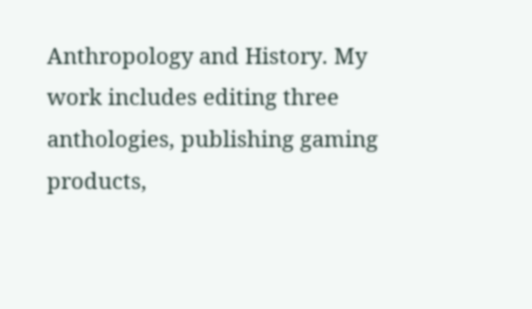Anthropology and History. My work includes editing three anthologies, publishing gaming products,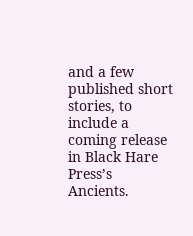and a few published short stories, to include a coming release in Black Hare Press’s  Ancients.